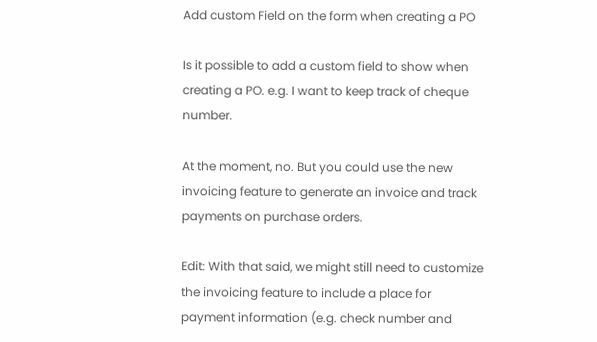Add custom Field on the form when creating a PO

Is it possible to add a custom field to show when creating a PO. e.g. I want to keep track of cheque number.

At the moment, no. But you could use the new invoicing feature to generate an invoice and track payments on purchase orders.

Edit: With that said, we might still need to customize the invoicing feature to include a place for payment information (e.g. check number and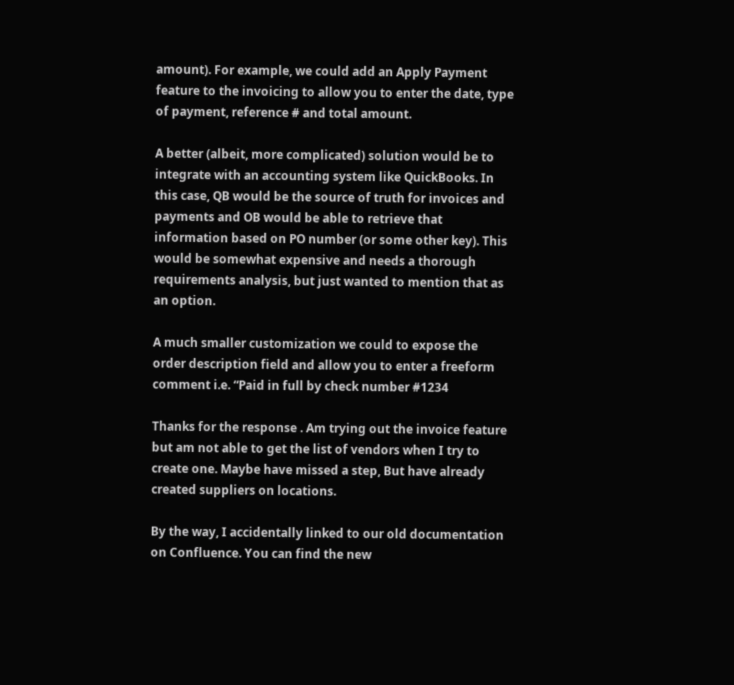amount). For example, we could add an Apply Payment feature to the invoicing to allow you to enter the date, type of payment, reference # and total amount.

A better (albeit, more complicated) solution would be to integrate with an accounting system like QuickBooks. In this case, QB would be the source of truth for invoices and payments and OB would be able to retrieve that information based on PO number (or some other key). This would be somewhat expensive and needs a thorough requirements analysis, but just wanted to mention that as an option.

A much smaller customization we could to expose the order description field and allow you to enter a freeform comment i.e. “Paid in full by check number #1234

Thanks for the response . Am trying out the invoice feature but am not able to get the list of vendors when I try to create one. Maybe have missed a step, But have already created suppliers on locations.

By the way, I accidentally linked to our old documentation on Confluence. You can find the new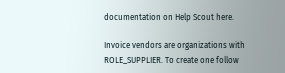documentation on Help Scout here.

Invoice vendors are organizations with ROLE_SUPPLIER. To create one follow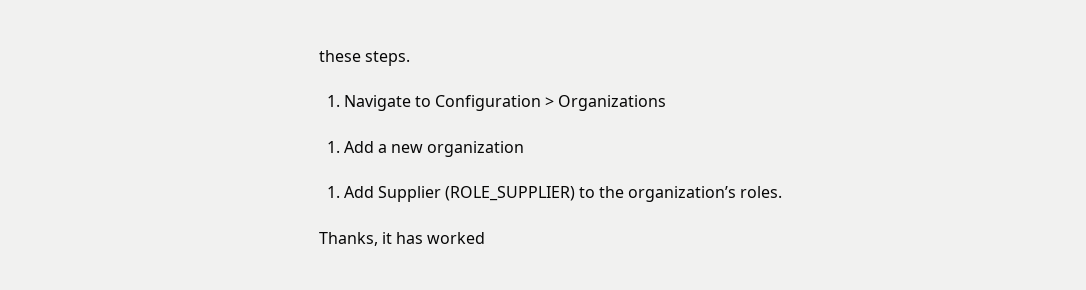these steps.

  1. Navigate to Configuration > Organizations

  1. Add a new organization

  1. Add Supplier (ROLE_SUPPLIER) to the organization’s roles.

Thanks, it has worked